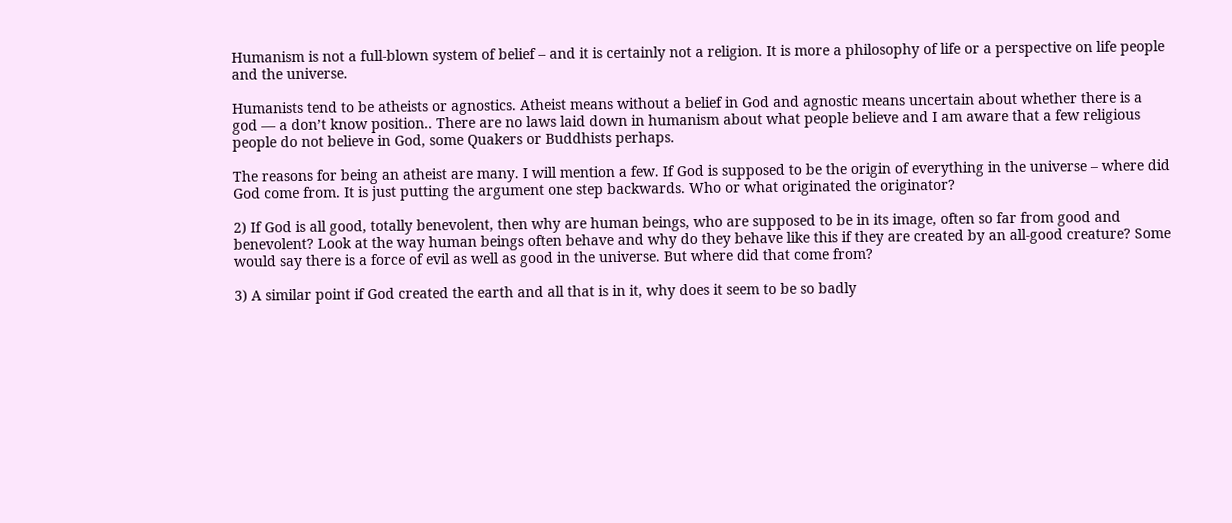Humanism is not a full-blown system of belief – and it is certainly not a religion. It is more a philosophy of life or a perspective on life people and the universe.

Humanists tend to be atheists or agnostics. Atheist means without a belief in God and agnostic means uncertain about whether there is a god — a don’t know position.. There are no laws laid down in humanism about what people believe and I am aware that a few religious people do not believe in God, some Quakers or Buddhists perhaps.

The reasons for being an atheist are many. I will mention a few. If God is supposed to be the origin of everything in the universe – where did God come from. It is just putting the argument one step backwards. Who or what originated the originator?

2) If God is all good, totally benevolent, then why are human beings, who are supposed to be in its image, often so far from good and benevolent? Look at the way human beings often behave and why do they behave like this if they are created by an all-good creature? Some would say there is a force of evil as well as good in the universe. But where did that come from?

3) A similar point if God created the earth and all that is in it, why does it seem to be so badly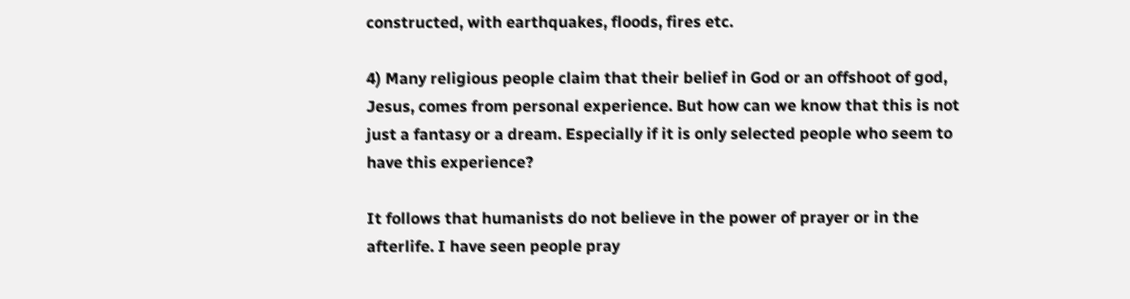constructed, with earthquakes, floods, fires etc.

4) Many religious people claim that their belief in God or an offshoot of god, Jesus, comes from personal experience. But how can we know that this is not just a fantasy or a dream. Especially if it is only selected people who seem to have this experience?

It follows that humanists do not believe in the power of prayer or in the afterlife. I have seen people pray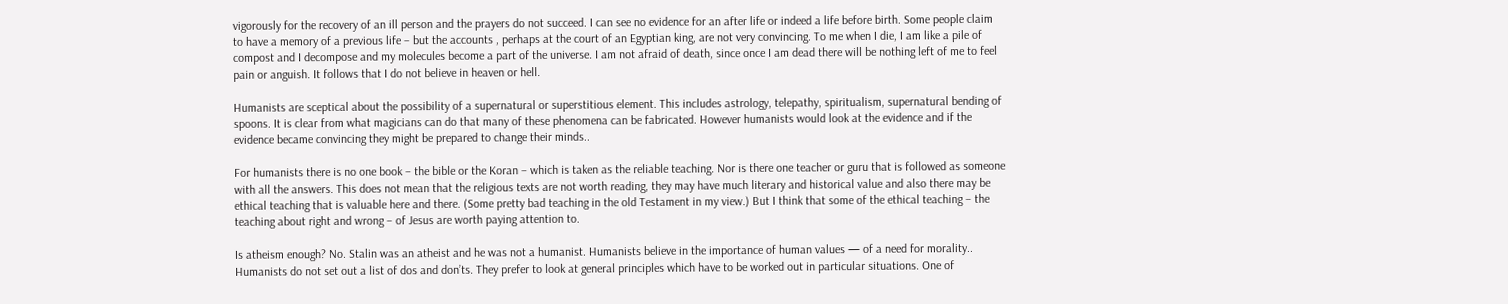vigorously for the recovery of an ill person and the prayers do not succeed. I can see no evidence for an after life or indeed a life before birth. Some people claim to have a memory of a previous life – but the accounts , perhaps at the court of an Egyptian king, are not very convincing. To me when I die, I am like a pile of compost and I decompose and my molecules become a part of the universe. I am not afraid of death, since once I am dead there will be nothing left of me to feel pain or anguish. It follows that I do not believe in heaven or hell.

Humanists are sceptical about the possibility of a supernatural or superstitious element. This includes astrology, telepathy, spiritualism, supernatural bending of spoons. It is clear from what magicians can do that many of these phenomena can be fabricated. However humanists would look at the evidence and if the evidence became convincing they might be prepared to change their minds..

For humanists there is no one book – the bible or the Koran – which is taken as the reliable teaching. Nor is there one teacher or guru that is followed as someone with all the answers. This does not mean that the religious texts are not worth reading, they may have much literary and historical value and also there may be ethical teaching that is valuable here and there. (Some pretty bad teaching in the old Testament in my view.) But I think that some of the ethical teaching – the teaching about right and wrong – of Jesus are worth paying attention to.

Is atheism enough? No. Stalin was an atheist and he was not a humanist. Humanists believe in the importance of human values — of a need for morality.. Humanists do not set out a list of dos and don’ts. They prefer to look at general principles which have to be worked out in particular situations. One of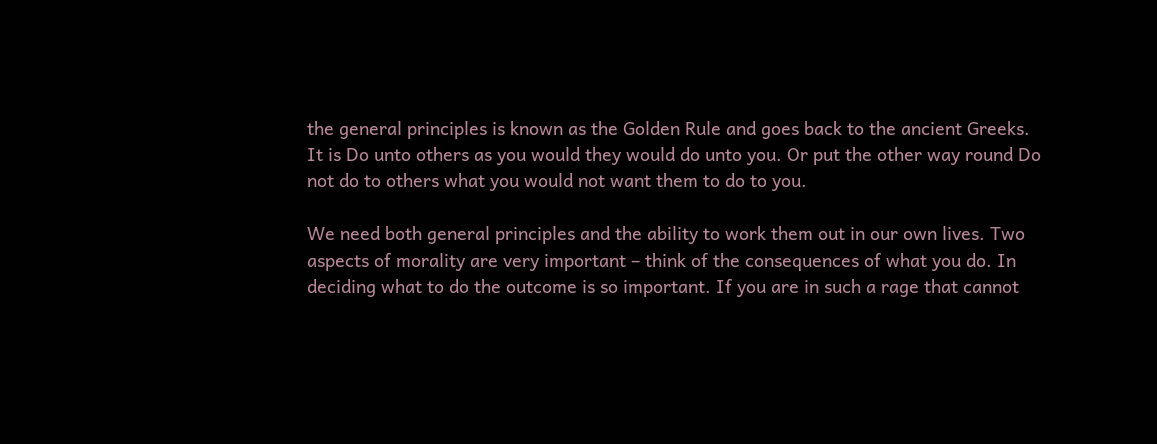the general principles is known as the Golden Rule and goes back to the ancient Greeks. It is Do unto others as you would they would do unto you. Or put the other way round Do not do to others what you would not want them to do to you.

We need both general principles and the ability to work them out in our own lives. Two aspects of morality are very important – think of the consequences of what you do. In deciding what to do the outcome is so important. If you are in such a rage that cannot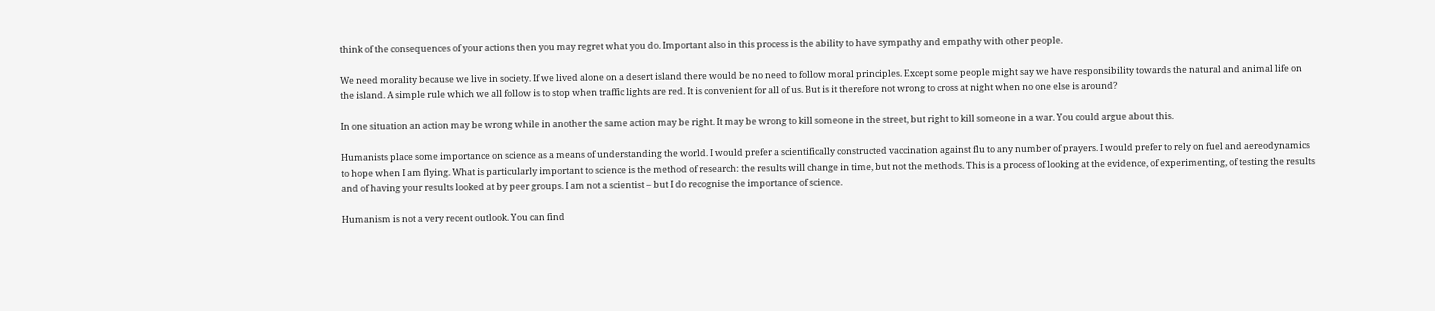think of the consequences of your actions then you may regret what you do. Important also in this process is the ability to have sympathy and empathy with other people.

We need morality because we live in society. If we lived alone on a desert island there would be no need to follow moral principles. Except some people might say we have responsibility towards the natural and animal life on the island. A simple rule which we all follow is to stop when traffic lights are red. It is convenient for all of us. But is it therefore not wrong to cross at night when no one else is around?

In one situation an action may be wrong while in another the same action may be right. It may be wrong to kill someone in the street, but right to kill someone in a war. You could argue about this.

Humanists place some importance on science as a means of understanding the world. I would prefer a scientifically constructed vaccination against flu to any number of prayers. I would prefer to rely on fuel and aereodynamics to hope when I am flying. What is particularly important to science is the method of research: the results will change in time, but not the methods. This is a process of looking at the evidence, of experimenting, of testing the results and of having your results looked at by peer groups. I am not a scientist – but I do recognise the importance of science.

Humanism is not a very recent outlook. You can find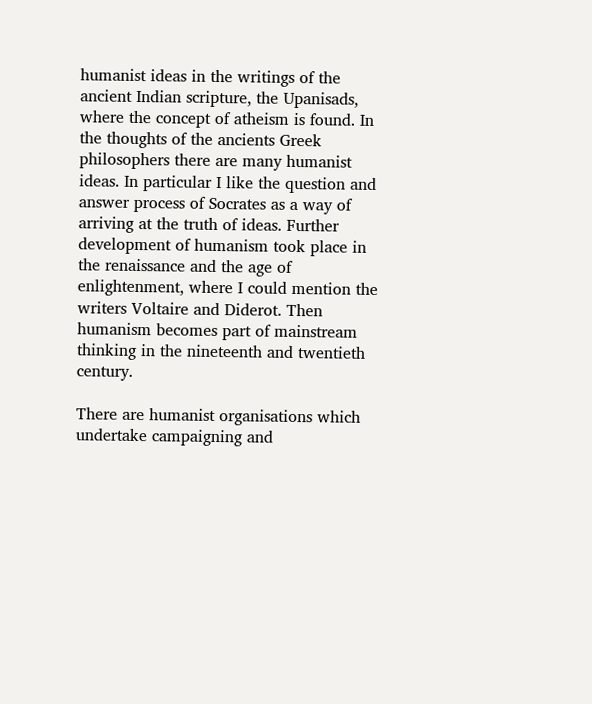humanist ideas in the writings of the ancient Indian scripture, the Upanisads, where the concept of atheism is found. In the thoughts of the ancients Greek philosophers there are many humanist ideas. In particular I like the question and answer process of Socrates as a way of arriving at the truth of ideas. Further development of humanism took place in the renaissance and the age of enlightenment, where I could mention the writers Voltaire and Diderot. Then humanism becomes part of mainstream thinking in the nineteenth and twentieth century.

There are humanist organisations which undertake campaigning and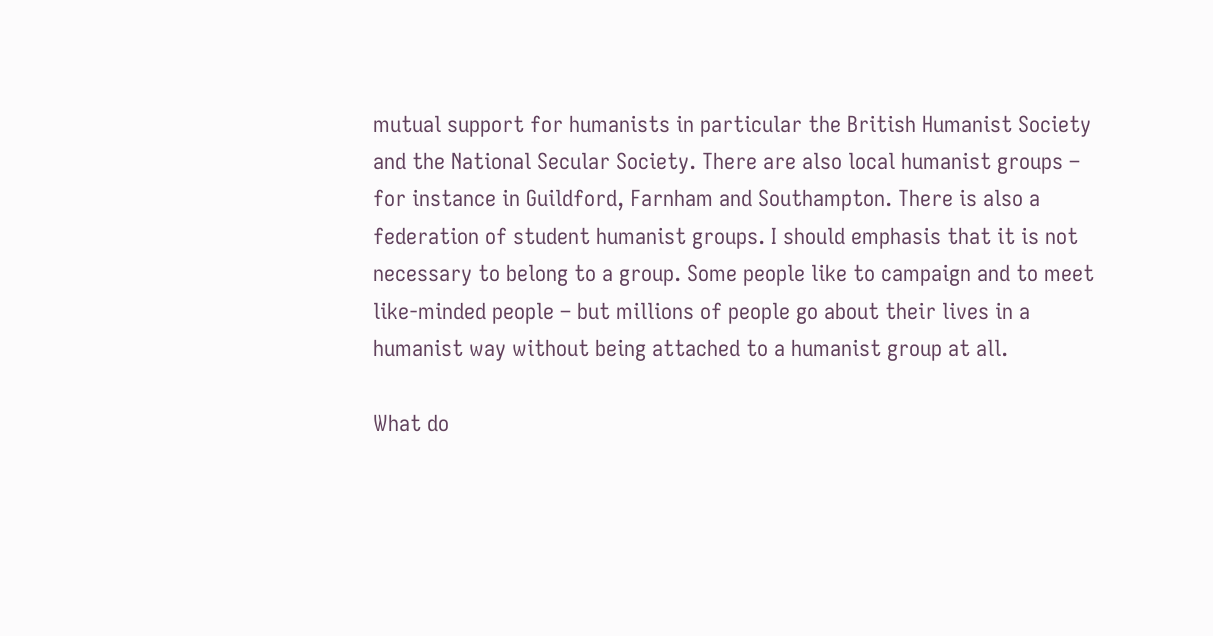mutual support for humanists in particular the British Humanist Society and the National Secular Society. There are also local humanist groups – for instance in Guildford, Farnham and Southampton. There is also a federation of student humanist groups. I should emphasis that it is not necessary to belong to a group. Some people like to campaign and to meet like-minded people – but millions of people go about their lives in a humanist way without being attached to a humanist group at all.

What do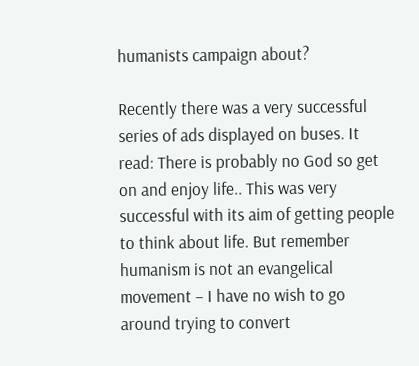humanists campaign about?

Recently there was a very successful series of ads displayed on buses. It read: There is probably no God so get on and enjoy life.. This was very successful with its aim of getting people to think about life. But remember humanism is not an evangelical movement – I have no wish to go around trying to convert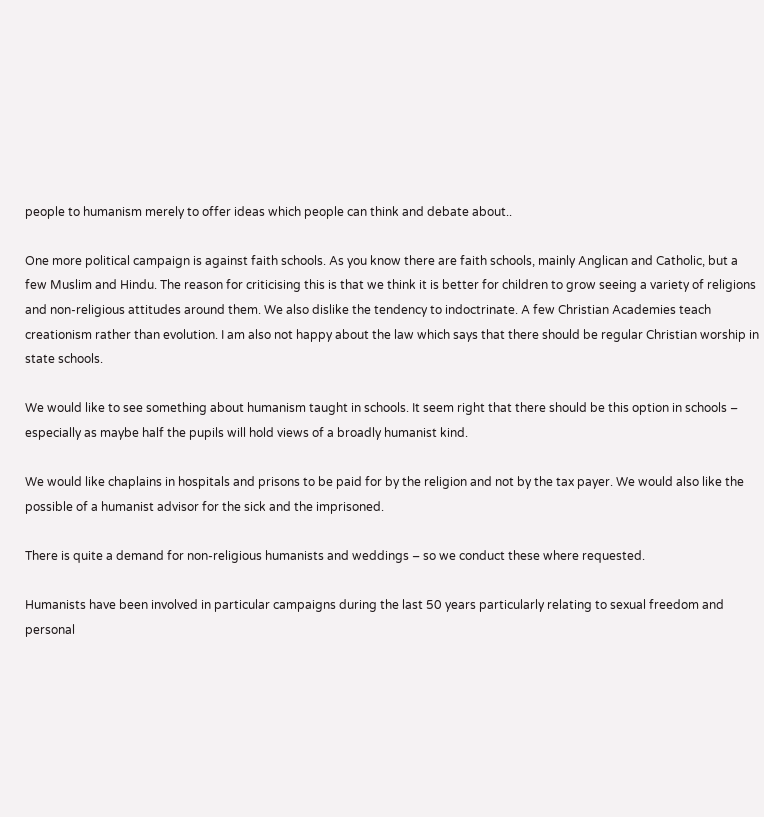people to humanism merely to offer ideas which people can think and debate about..

One more political campaign is against faith schools. As you know there are faith schools, mainly Anglican and Catholic, but a few Muslim and Hindu. The reason for criticising this is that we think it is better for children to grow seeing a variety of religions and non-religious attitudes around them. We also dislike the tendency to indoctrinate. A few Christian Academies teach creationism rather than evolution. I am also not happy about the law which says that there should be regular Christian worship in state schools.

We would like to see something about humanism taught in schools. It seem right that there should be this option in schools – especially as maybe half the pupils will hold views of a broadly humanist kind.

We would like chaplains in hospitals and prisons to be paid for by the religion and not by the tax payer. We would also like the possible of a humanist advisor for the sick and the imprisoned.

There is quite a demand for non-religious humanists and weddings – so we conduct these where requested.

Humanists have been involved in particular campaigns during the last 50 years particularly relating to sexual freedom and personal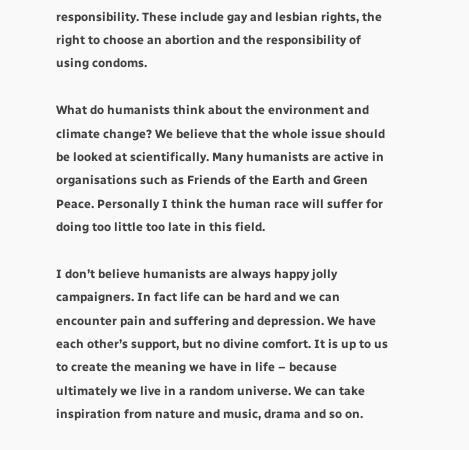responsibility. These include gay and lesbian rights, the right to choose an abortion and the responsibility of using condoms.

What do humanists think about the environment and climate change? We believe that the whole issue should be looked at scientifically. Many humanists are active in organisations such as Friends of the Earth and Green Peace. Personally I think the human race will suffer for doing too little too late in this field.

I don’t believe humanists are always happy jolly campaigners. In fact life can be hard and we can encounter pain and suffering and depression. We have each other’s support, but no divine comfort. It is up to us to create the meaning we have in life – because ultimately we live in a random universe. We can take inspiration from nature and music, drama and so on.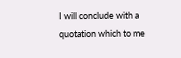I will conclude with a quotation which to me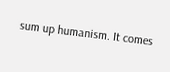sum up humanism. It comes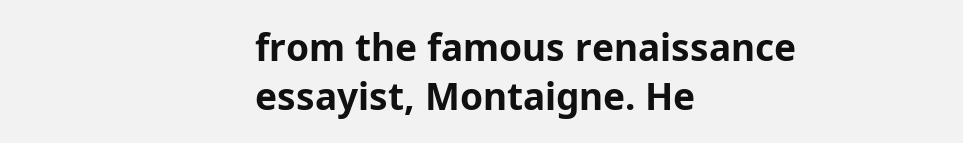from the famous renaissance essayist, Montaigne. He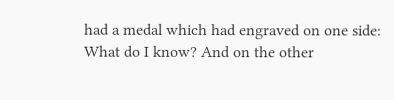had a medal which had engraved on one side: What do I know? And on the other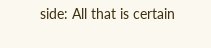side: All that is certain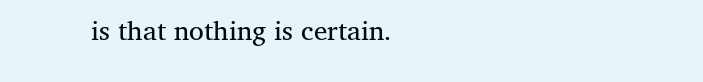is that nothing is certain.